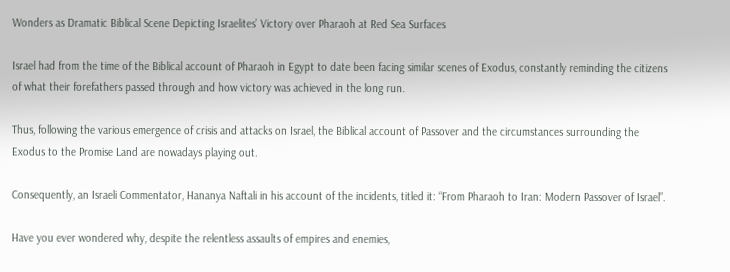Wonders as Dramatic Biblical Scene Depicting Israelites’ Victory over Pharaoh at Red Sea Surfaces

Israel had from the time of the Biblical account of Pharaoh in Egypt to date been facing similar scenes of Exodus, constantly reminding the citizens of what their forefathers passed through and how victory was achieved in the long run.

Thus, following the various emergence of crisis and attacks on Israel, the Biblical account of Passover and the circumstances surrounding the Exodus to the Promise Land are nowadays playing out.

Consequently, an Israeli Commentator, Hananya Naftali in his account of the incidents, titled it: “From Pharaoh to Iran: Modern Passover of Israel”.

Have you ever wondered why, despite the relentless assaults of empires and enemies,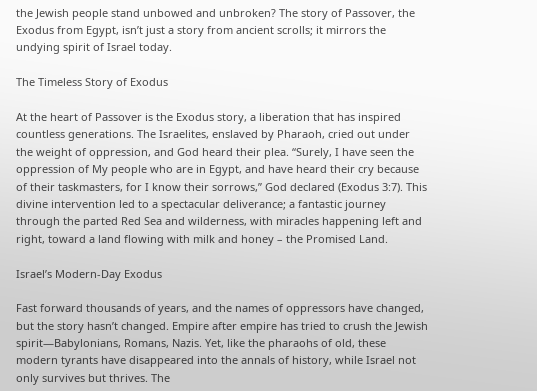the Jewish people stand unbowed and unbroken? The story of Passover, the Exodus from Egypt, isn’t just a story from ancient scrolls; it mirrors the undying spirit of Israel today.

The Timeless Story of Exodus

At the heart of Passover is the Exodus story, a liberation that has inspired countless generations. The Israelites, enslaved by Pharaoh, cried out under the weight of oppression, and God heard their plea. “Surely, I have seen the oppression of My people who are in Egypt, and have heard their cry because of their taskmasters, for I know their sorrows,” God declared (Exodus 3:7). This divine intervention led to a spectacular deliverance; a fantastic journey through the parted Red Sea and wilderness, with miracles happening left and right, toward a land flowing with milk and honey – the Promised Land.

Israel’s Modern-Day Exodus

Fast forward thousands of years, and the names of oppressors have changed, but the story hasn’t changed. Empire after empire has tried to crush the Jewish spirit—Babylonians, Romans, Nazis. Yet, like the pharaohs of old, these modern tyrants have disappeared into the annals of history, while Israel not only survives but thrives. The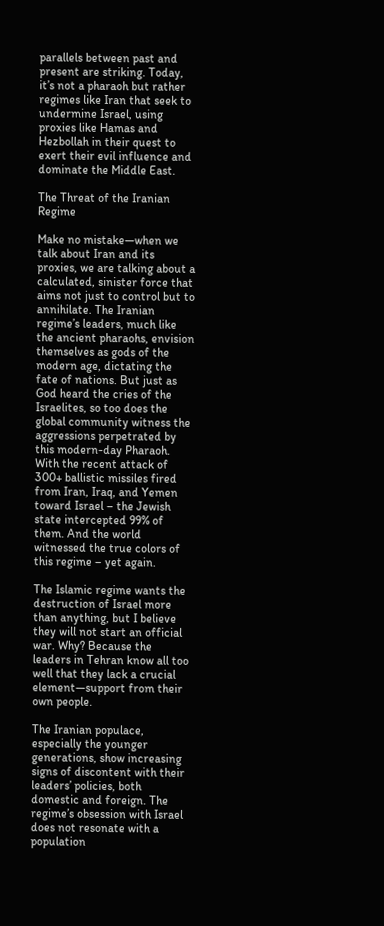parallels between past and present are striking. Today, it’s not a pharaoh but rather regimes like Iran that seek to undermine Israel, using proxies like Hamas and Hezbollah in their quest to exert their evil influence and dominate the Middle East.

The Threat of the Iranian Regime

Make no mistake—when we talk about Iran and its proxies, we are talking about a calculated, sinister force that aims not just to control but to annihilate. The Iranian regime’s leaders, much like the ancient pharaohs, envision themselves as gods of the modern age, dictating the fate of nations. But just as God heard the cries of the Israelites, so too does the global community witness the aggressions perpetrated by this modern-day Pharaoh. With the recent attack of 300+ ballistic missiles fired from Iran, Iraq, and Yemen toward Israel – the Jewish state intercepted 99% of them. And the world witnessed the true colors of this regime – yet again.

The Islamic regime wants the destruction of Israel more than anything, but I believe they will not start an official war. Why? Because the leaders in Tehran know all too well that they lack a crucial element—support from their own people.

The Iranian populace, especially the younger generations, show increasing signs of discontent with their leaders’ policies, both domestic and foreign. The regime’s obsession with Israel does not resonate with a population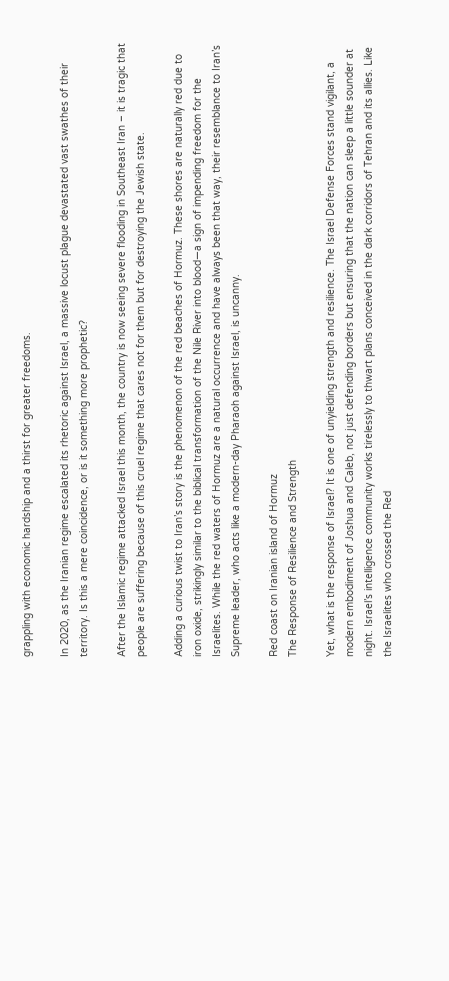grappling with economic hardship and a thirst for greater freedoms.

In 2020, as the Iranian regime escalated its rhetoric against Israel, a massive locust plague devastated vast swathes of their territory. Is this a mere coincidence, or is it something more prophetic?

After the Islamic regime attacked Israel this month, the country is now seeing severe flooding in Southeast Iran – it is tragic that people are suffering because of this cruel regime that cares not for them but for destroying the Jewish state.

Adding a curious twist to Iran’s story is the phenomenon of the red beaches of Hormuz. These shores are naturally red due to iron oxide, strikingly similar to the biblical transformation of the Nile River into blood—a sign of impending freedom for the Israelites. While the red waters of Hormuz are a natural occurrence and have always been that way, their resemblance to Iran’s Supreme leader, who acts like a modern-day Pharaoh against Israel, is uncanny.

Red coast on Iranian island of Hormuz
The Response of Resilience and Strength

Yet, what is the response of Israel? It is one of unyielding strength and resilience. The Israel Defense Forces stand vigilant, a modern embodiment of Joshua and Caleb, not just defending borders but ensuring that the nation can sleep a little sounder at night. Israel’s intelligence community works tirelessly to thwart plans conceived in the dark corridors of Tehran and its allies. Like the Israelites who crossed the Red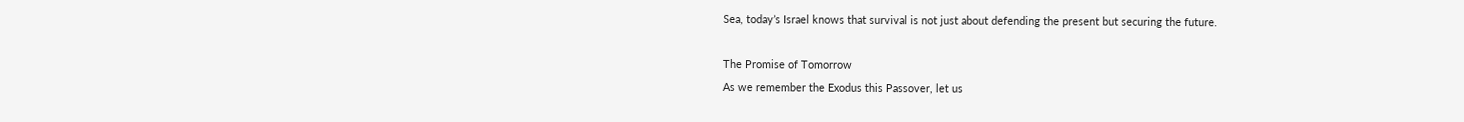Sea, today’s Israel knows that survival is not just about defending the present but securing the future.

The Promise of Tomorrow
As we remember the Exodus this Passover, let us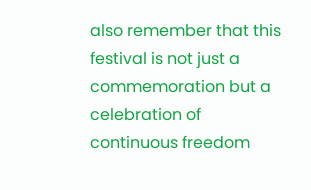also remember that this festival is not just a commemoration but a celebration of continuous freedom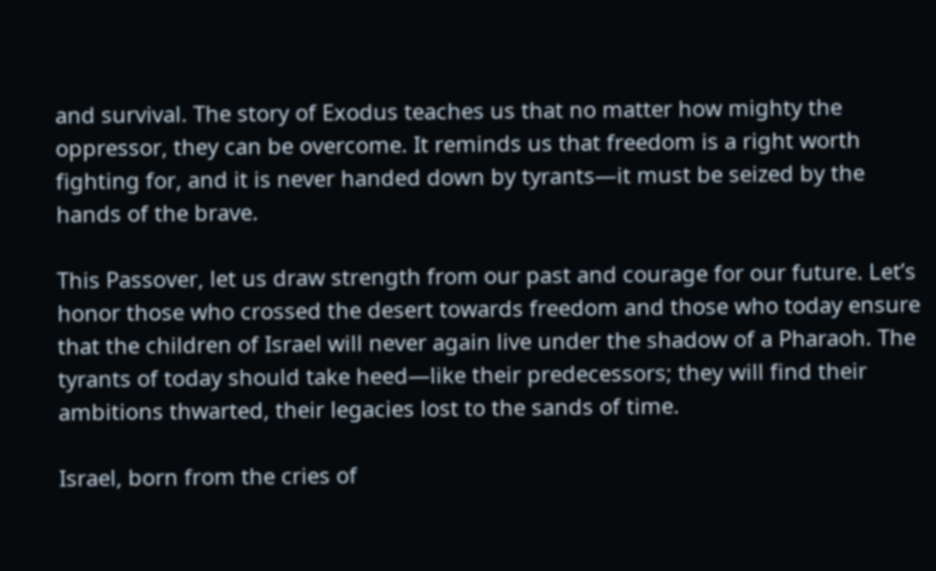and survival. The story of Exodus teaches us that no matter how mighty the oppressor, they can be overcome. It reminds us that freedom is a right worth fighting for, and it is never handed down by tyrants—it must be seized by the hands of the brave.

This Passover, let us draw strength from our past and courage for our future. Let’s honor those who crossed the desert towards freedom and those who today ensure that the children of Israel will never again live under the shadow of a Pharaoh. The tyrants of today should take heed—like their predecessors; they will find their ambitions thwarted, their legacies lost to the sands of time.

Israel, born from the cries of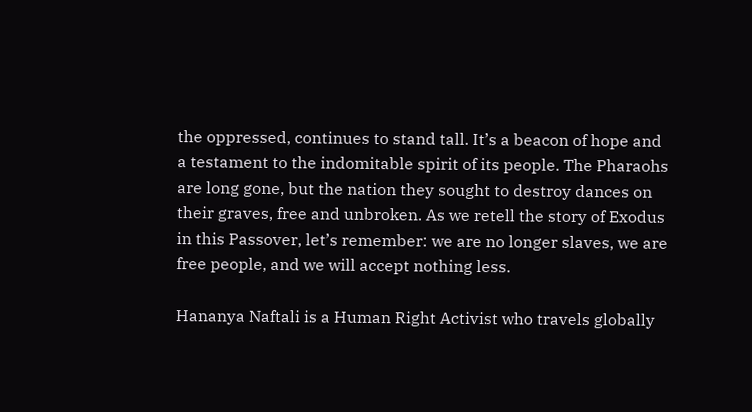the oppressed, continues to stand tall. It’s a beacon of hope and a testament to the indomitable spirit of its people. The Pharaohs are long gone, but the nation they sought to destroy dances on their graves, free and unbroken. As we retell the story of Exodus in this Passover, let’s remember: we are no longer slaves, we are free people, and we will accept nothing less.

Hananya Naftali is a Human Right Activist who travels globally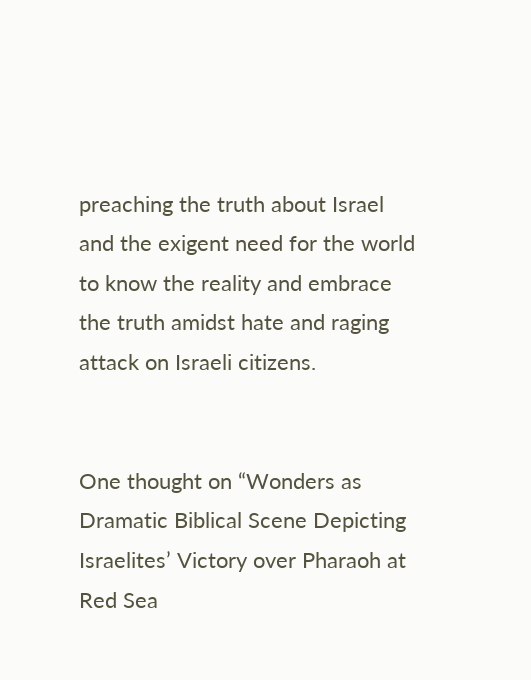preaching the truth about Israel and the exigent need for the world to know the reality and embrace the truth amidst hate and raging attack on Israeli citizens.


One thought on “Wonders as Dramatic Biblical Scene Depicting Israelites’ Victory over Pharaoh at Red Sea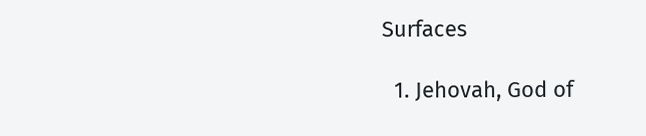Surfaces

  1. Jehovah, God of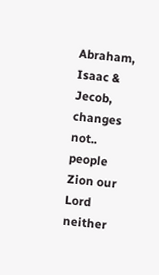Abraham, Isaac & Jecob, changes not.. people Zion our Lord neither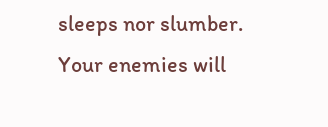sleeps nor slumber. Your enemies will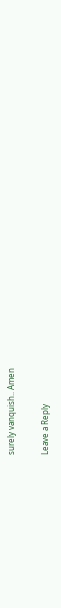surely vanquish.. Amen

Leave a Reply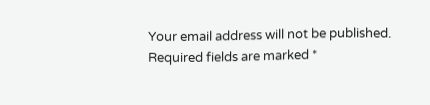Your email address will not be published. Required fields are marked *